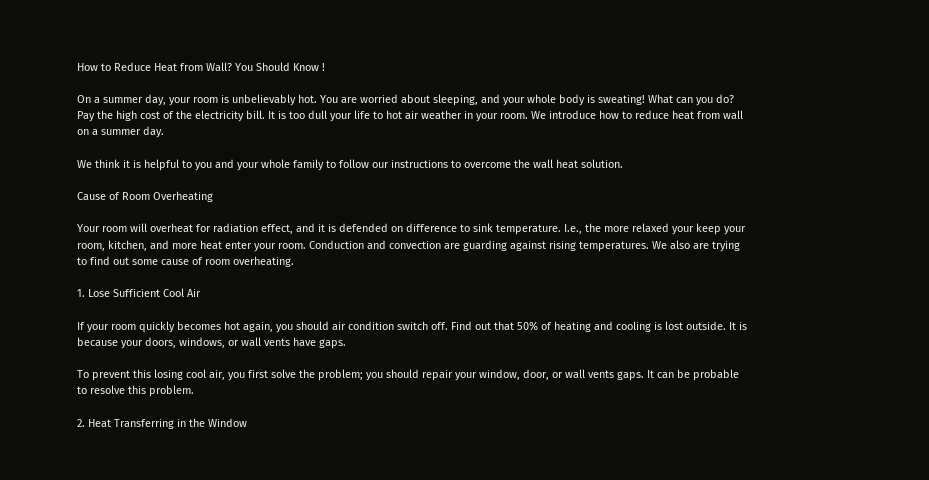How to Reduce Heat from Wall? You Should Know !

On a summer day, your room is unbelievably hot. You are worried about sleeping, and your whole body is sweating! What can you do? Pay the high cost of the electricity bill. It is too dull your life to hot air weather in your room. We introduce how to reduce heat from wall on a summer day.

We think it is helpful to you and your whole family to follow our instructions to overcome the wall heat solution.

Cause of Room Overheating

Your room will overheat for radiation effect, and it is defended on difference to sink temperature. I.e., the more relaxed your keep your room, kitchen, and more heat enter your room. Conduction and convection are guarding against rising temperatures. We also are trying to find out some cause of room overheating.

1. Lose Sufficient Cool Air

If your room quickly becomes hot again, you should air condition switch off. Find out that 50% of heating and cooling is lost outside. It is because your doors, windows, or wall vents have gaps.

To prevent this losing cool air, you first solve the problem; you should repair your window, door, or wall vents gaps. It can be probable to resolve this problem.

2. Heat Transferring in the Window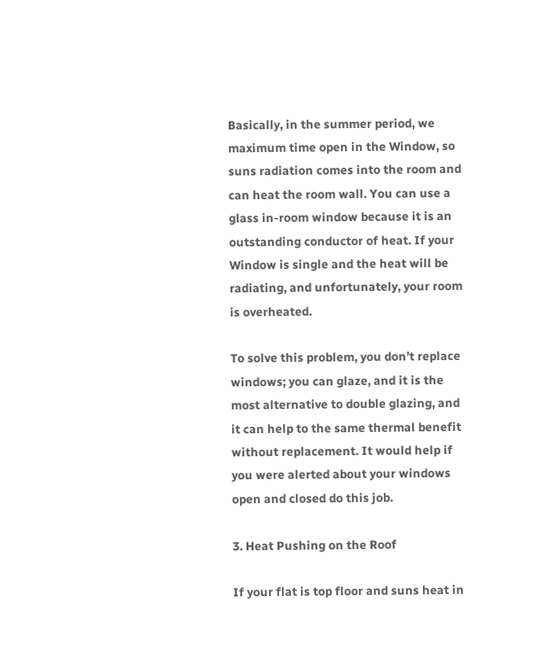Basically, in the summer period, we maximum time open in the Window, so suns radiation comes into the room and can heat the room wall. You can use a glass in-room window because it is an outstanding conductor of heat. If your Window is single and the heat will be radiating, and unfortunately, your room is overheated.

To solve this problem, you don’t replace windows; you can glaze, and it is the most alternative to double glazing, and it can help to the same thermal benefit without replacement. It would help if you were alerted about your windows open and closed do this job.

3. Heat Pushing on the Roof

If your flat is top floor and suns heat in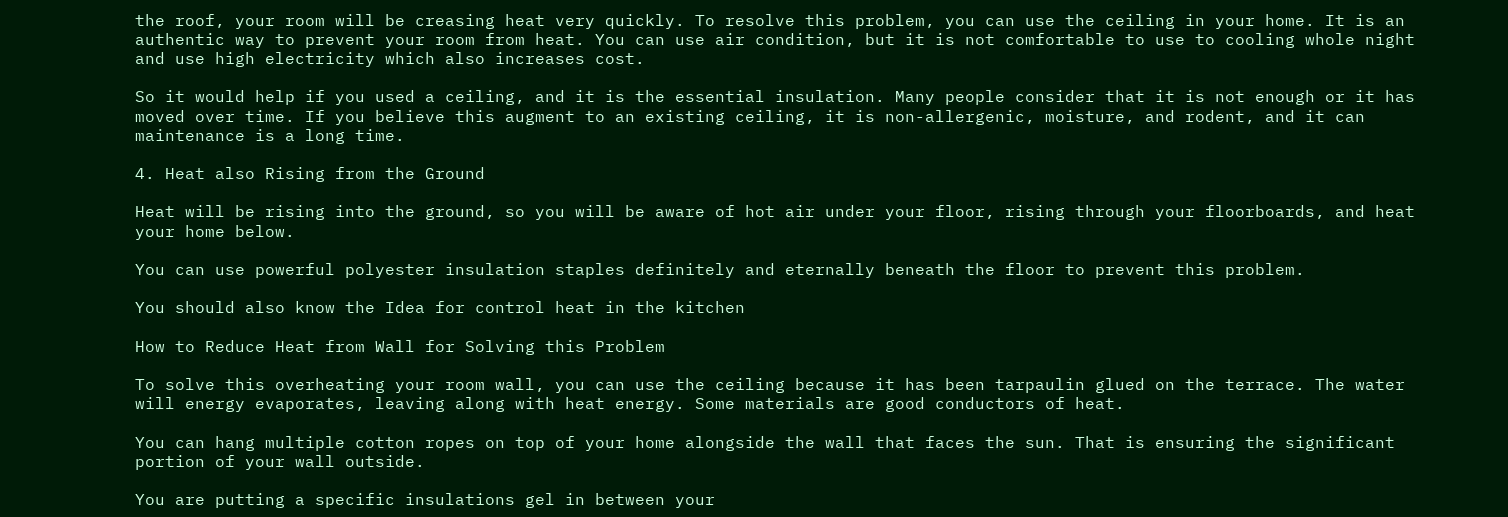the roof, your room will be creasing heat very quickly. To resolve this problem, you can use the ceiling in your home. It is an authentic way to prevent your room from heat. You can use air condition, but it is not comfortable to use to cooling whole night and use high electricity which also increases cost.

So it would help if you used a ceiling, and it is the essential insulation. Many people consider that it is not enough or it has moved over time. If you believe this augment to an existing ceiling, it is non-allergenic, moisture, and rodent, and it can maintenance is a long time.

4. Heat also Rising from the Ground

Heat will be rising into the ground, so you will be aware of hot air under your floor, rising through your floorboards, and heat your home below.

You can use powerful polyester insulation staples definitely and eternally beneath the floor to prevent this problem.

You should also know the Idea for control heat in the kitchen

How to Reduce Heat from Wall for Solving this Problem

To solve this overheating your room wall, you can use the ceiling because it has been tarpaulin glued on the terrace. The water will energy evaporates, leaving along with heat energy. Some materials are good conductors of heat.

You can hang multiple cotton ropes on top of your home alongside the wall that faces the sun. That is ensuring the significant portion of your wall outside.

You are putting a specific insulations gel in between your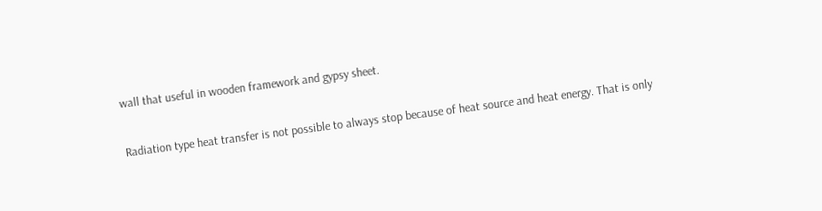wall that useful in wooden framework and gypsy sheet.

Radiation type heat transfer is not possible to always stop because of heat source and heat energy. That is only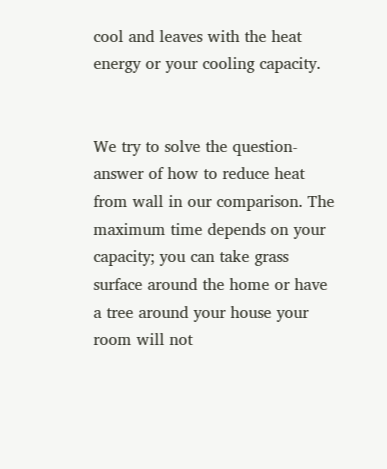cool and leaves with the heat energy or your cooling capacity.


We try to solve the question-answer of how to reduce heat from wall in our comparison. The maximum time depends on your capacity; you can take grass surface around the home or have a tree around your house your room will not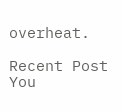overheat.

Recent Post You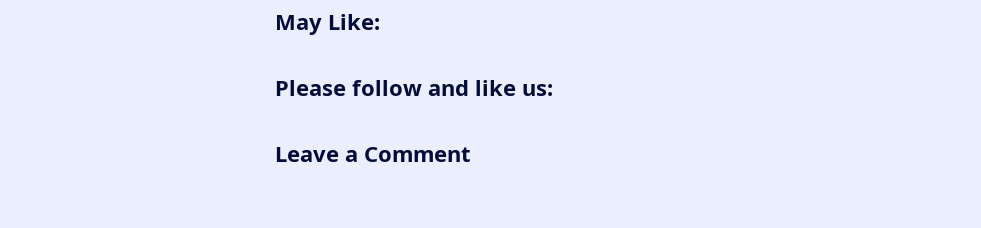May Like:

Please follow and like us:

Leave a Comment